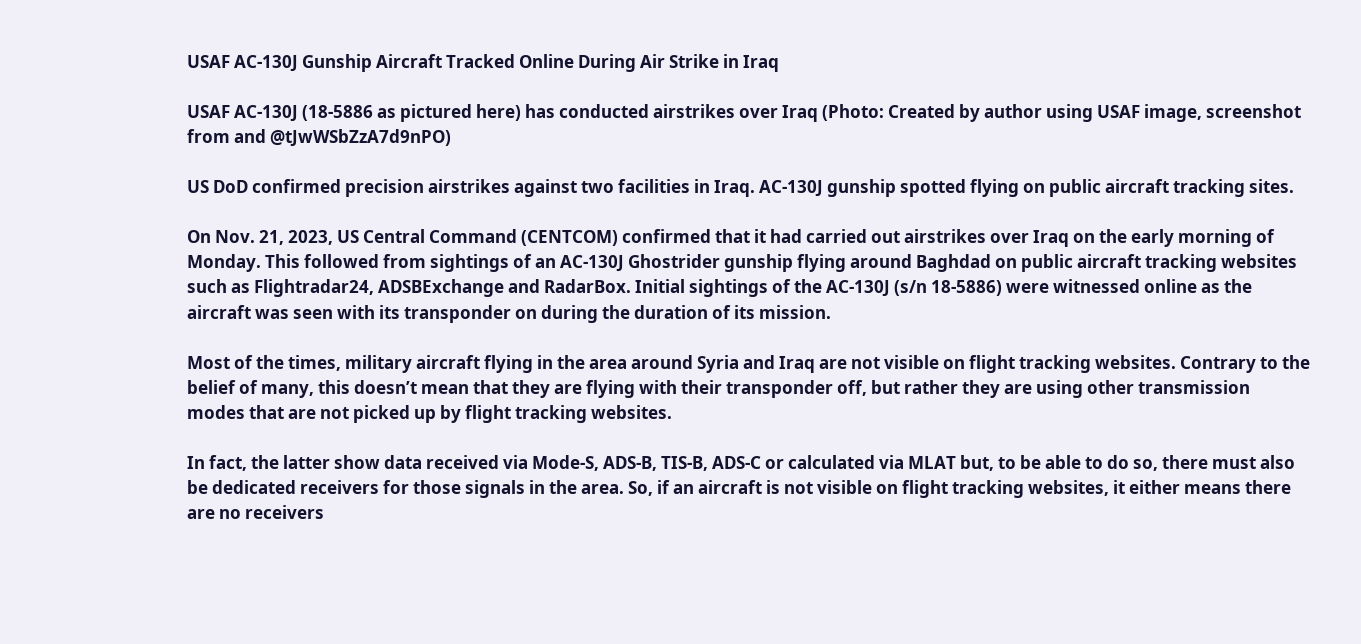USAF AC-130J Gunship Aircraft Tracked Online During Air Strike in Iraq

USAF AC-130J (18-5886 as pictured here) has conducted airstrikes over Iraq (Photo: Created by author using USAF image, screenshot from and @tJwWSbZzA7d9nPO)

US DoD confirmed precision airstrikes against two facilities in Iraq. AC-130J gunship spotted flying on public aircraft tracking sites.

On Nov. 21, 2023, US Central Command (CENTCOM) confirmed that it had carried out airstrikes over Iraq on the early morning of Monday. This followed from sightings of an AC-130J Ghostrider gunship flying around Baghdad on public aircraft tracking websites such as Flightradar24, ADSBExchange and RadarBox. Initial sightings of the AC-130J (s/n 18-5886) were witnessed online as the aircraft was seen with its transponder on during the duration of its mission.

Most of the times, military aircraft flying in the area around Syria and Iraq are not visible on flight tracking websites. Contrary to the belief of many, this doesn’t mean that they are flying with their transponder off, but rather they are using other transmission modes that are not picked up by flight tracking websites.

In fact, the latter show data received via Mode-S, ADS-B, TIS-B, ADS-C or calculated via MLAT but, to be able to do so, there must also be dedicated receivers for those signals in the area. So, if an aircraft is not visible on flight tracking websites, it either means there are no receivers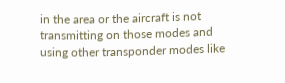in the area or the aircraft is not transmitting on those modes and using other transponder modes like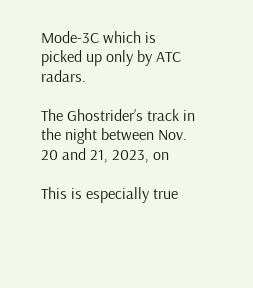Mode-3C which is picked up only by ATC radars.

The Ghostrider’s track in the night between Nov. 20 and 21, 2023, on

This is especially true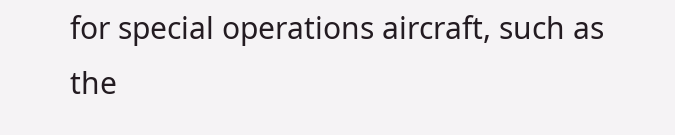for special operations aircraft, such as the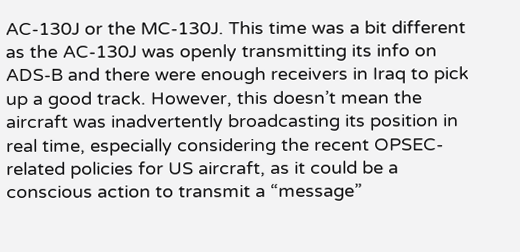AC-130J or the MC-130J. This time was a bit different as the AC-130J was openly transmitting its info on ADS-B and there were enough receivers in Iraq to pick up a good track. However, this doesn’t mean the aircraft was inadvertently broadcasting its position in real time, especially considering the recent OPSEC-related policies for US aircraft, as it could be a conscious action to transmit a “message”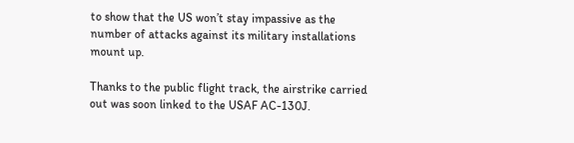to show that the US won’t stay impassive as the number of attacks against its military installations mount up.

Thanks to the public flight track, the airstrike carried out was soon linked to the USAF AC-130J.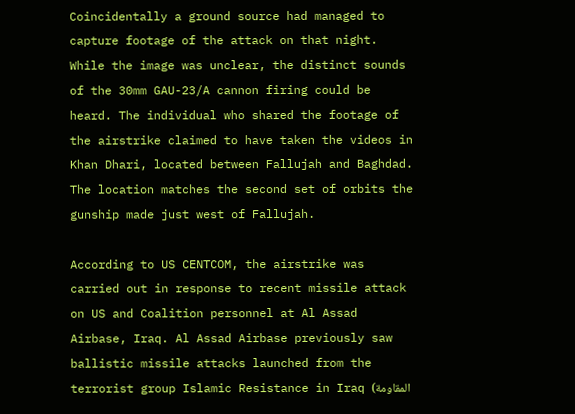Coincidentally a ground source had managed to capture footage of the attack on that night. While the image was unclear, the distinct sounds of the 30mm GAU-23/A cannon firing could be heard. The individual who shared the footage of the airstrike claimed to have taken the videos in Khan Dhari, located between Fallujah and Baghdad. The location matches the second set of orbits the gunship made just west of Fallujah.

According to US CENTCOM, the airstrike was carried out in response to recent missile attack on US and Coalition personnel at Al Assad Airbase, Iraq. Al Assad Airbase previously saw ballistic missile attacks launched from the terrorist group Islamic Resistance in Iraq (المقاومة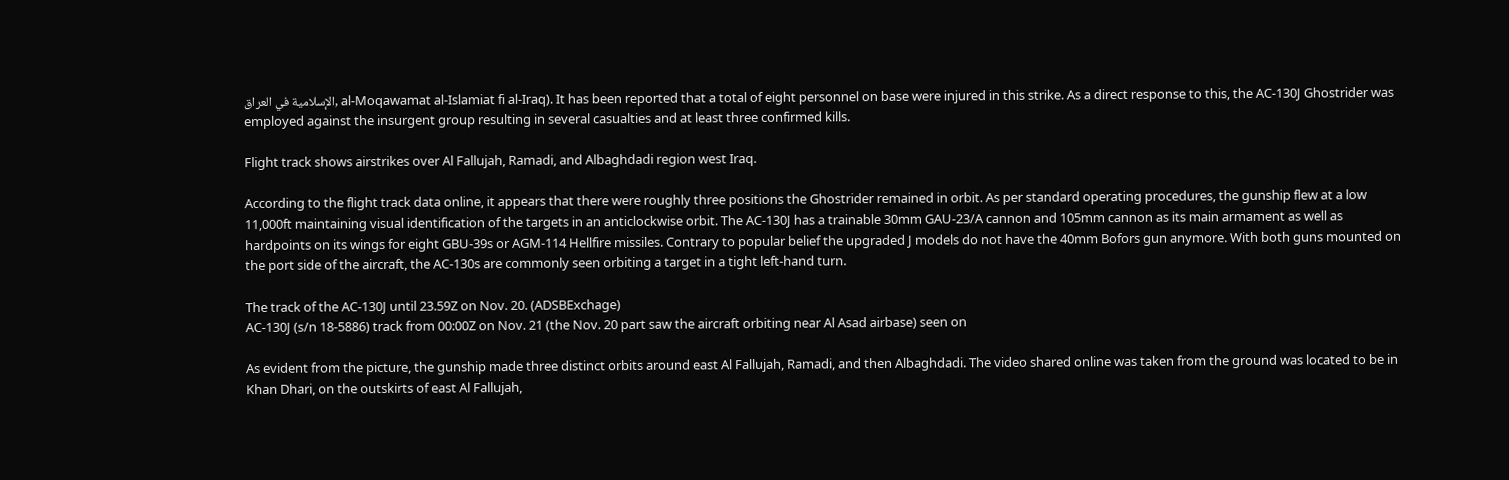الإسلامية في العراق, al-Moqawamat al-Islamiat fi al-Iraq). It has been reported that a total of eight personnel on base were injured in this strike. As a direct response to this, the AC-130J Ghostrider was employed against the insurgent group resulting in several casualties and at least three confirmed kills.

Flight track shows airstrikes over Al Fallujah, Ramadi, and Albaghdadi region west Iraq.

According to the flight track data online, it appears that there were roughly three positions the Ghostrider remained in orbit. As per standard operating procedures, the gunship flew at a low 11,000ft maintaining visual identification of the targets in an anticlockwise orbit. The AC-130J has a trainable 30mm GAU-23/A cannon and 105mm cannon as its main armament as well as hardpoints on its wings for eight GBU-39s or AGM-114 Hellfire missiles. Contrary to popular belief the upgraded J models do not have the 40mm Bofors gun anymore. With both guns mounted on the port side of the aircraft, the AC-130s are commonly seen orbiting a target in a tight left-hand turn.

The track of the AC-130J until 23.59Z on Nov. 20. (ADSBExchage)
AC-130J (s/n 18-5886) track from 00:00Z on Nov. 21 (the Nov. 20 part saw the aircraft orbiting near Al Asad airbase) seen on

As evident from the picture, the gunship made three distinct orbits around east Al Fallujah, Ramadi, and then Albaghdadi. The video shared online was taken from the ground was located to be in Khan Dhari, on the outskirts of east Al Fallujah,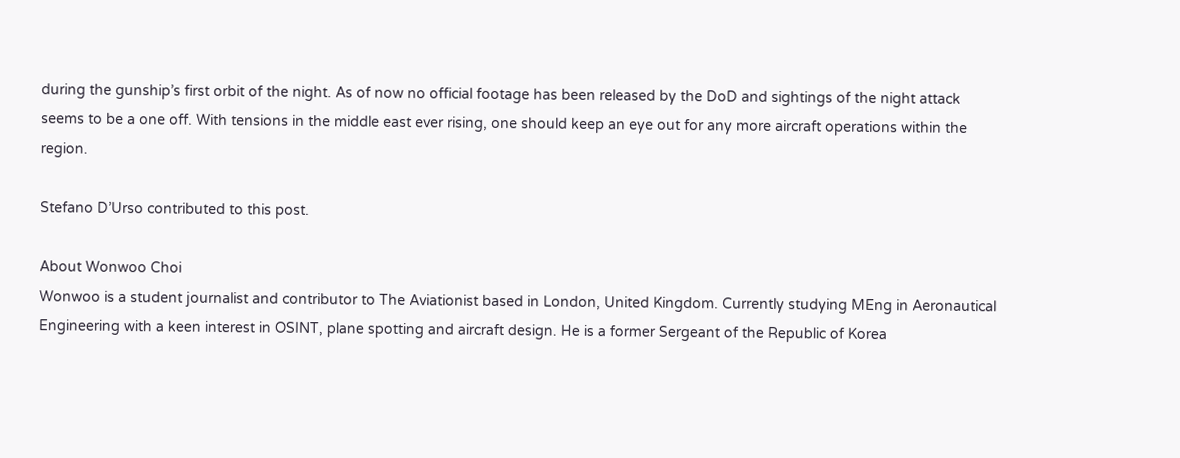during the gunship’s first orbit of the night. As of now no official footage has been released by the DoD and sightings of the night attack seems to be a one off. With tensions in the middle east ever rising, one should keep an eye out for any more aircraft operations within the region.

Stefano D’Urso contributed to this post.

About Wonwoo Choi
Wonwoo is a student journalist and contributor to The Aviationist based in London, United Kingdom. Currently studying MEng in Aeronautical Engineering with a keen interest in OSINT, plane spotting and aircraft design. He is a former Sergeant of the Republic of Korea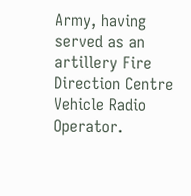Army, having served as an artillery Fire Direction Centre Vehicle Radio Operator.